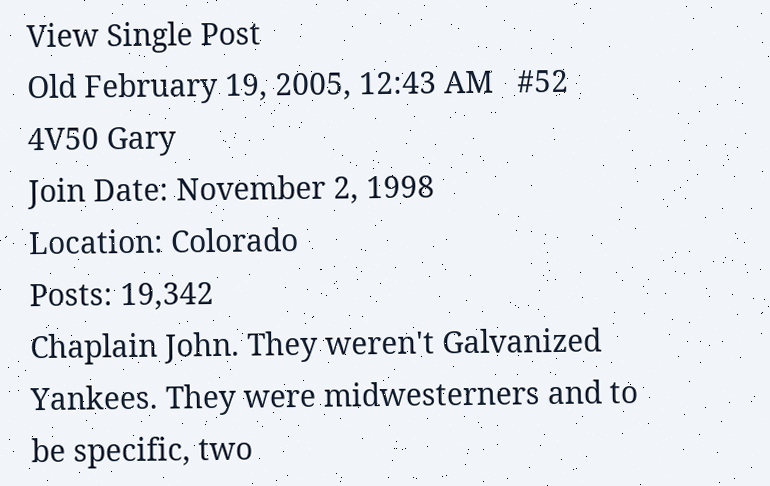View Single Post
Old February 19, 2005, 12:43 AM   #52
4V50 Gary
Join Date: November 2, 1998
Location: Colorado
Posts: 19,342
Chaplain John. They weren't Galvanized Yankees. They were midwesterners and to be specific, two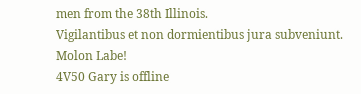men from the 38th Illinois.
Vigilantibus et non dormientibus jura subveniunt. Molon Labe!
4V50 Gary is offline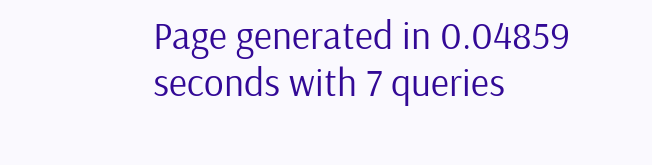Page generated in 0.04859 seconds with 7 queries